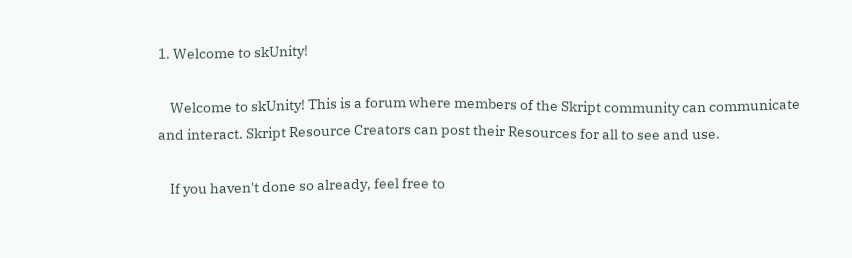1. Welcome to skUnity!

    Welcome to skUnity! This is a forum where members of the Skript community can communicate and interact. Skript Resource Creators can post their Resources for all to see and use.

    If you haven't done so already, feel free to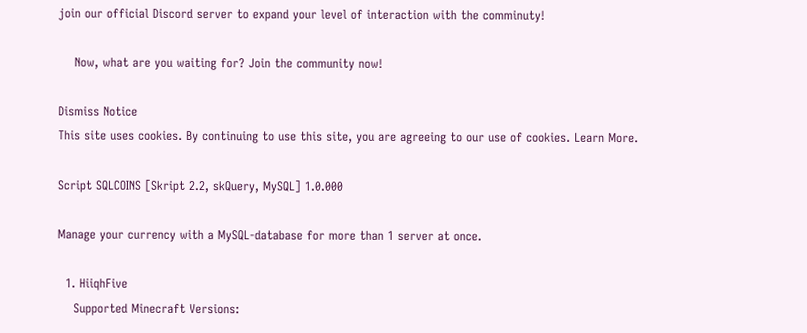join our official Discord server to expand your level of interaction with the comminuty!

    Now, what are you waiting for? Join the community now!

Dismiss Notice
This site uses cookies. By continuing to use this site, you are agreeing to our use of cookies. Learn More.

Script SQLCOINS [Skript 2.2, skQuery, MySQL] 1.0.000

Manage your currency with a MySQL-database for more than 1 server at once.

  1. HiiqhFive
    Supported Minecraft Versions: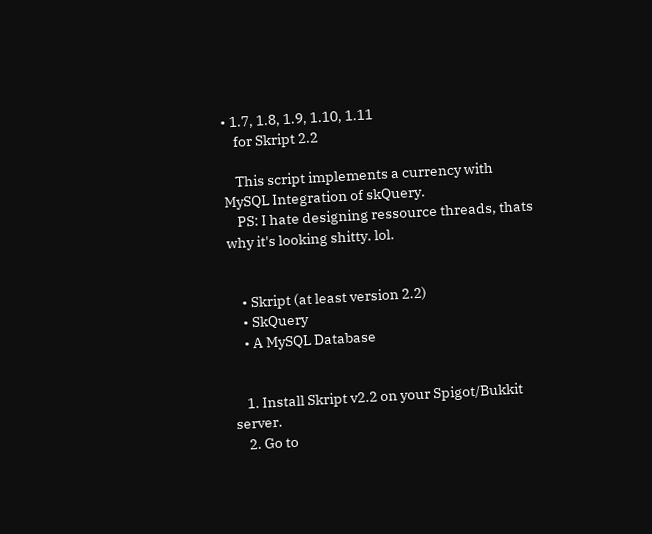• 1.7, 1.8, 1.9, 1.10, 1.11
    for Skript 2.2

    This script implements a currency with MySQL Integration of skQuery.
    PS: I hate designing ressource threads, thats why it's looking shitty. lol.


    • Skript (at least version 2.2)
    • SkQuery
    • A MySQL Database


    1. Install Skript v2.2 on your Spigot/Bukkit server.
    2. Go to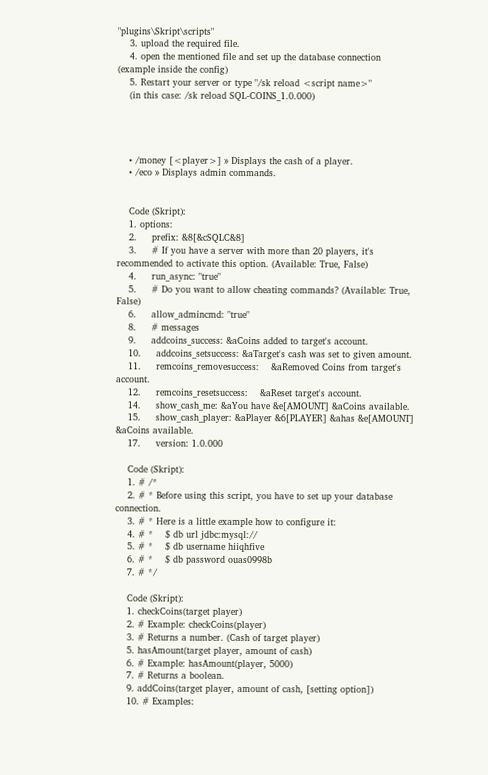"plugins\Skript\scripts"
    3. upload the required file.
    4. open the mentioned file and set up the database connection (example inside the config)
    5. Restart your server or type "/sk reload <script name>"
    (in this case: /sk reload SQL-COINS_1.0.000)




    • /money [<player>] » Displays the cash of a player.
    • /eco » Displays admin commands.


    Code (Skript):
    1. options:
    2.     prefix: &8[&cSQLC&8]
    3.     # If you have a server with more than 20 players, it's recommended to activate this option. (Available: True, False)
    4.     run_async: "true"
    5.     # Do you want to allow cheating commands? (Available: True, False)
    6.     allow_admincmd: "true"
    8.     # messages
    9.     addcoins_success: &aCoins added to target's account.
    10.     addcoins_setsuccess: &aTarget's cash was set to given amount.
    11.     remcoins_removesuccess:    &aRemoved Coins from target's account.
    12.     remcoins_resetsuccess:    &aReset target's account.
    14.     show_cash_me: &aYou have &e[AMOUNT] &aCoins available.
    15.     show_cash_player: &aPlayer &6[PLAYER] &ahas &e[AMOUNT] &aCoins available.
    17.     version: 1.0.000

    Code (Skript):
    1. # /*
    2. # * Before using this script, you have to set up your database connection.
    3. # * Here is a little example how to configure it:
    4. # *    $ db url jdbc:mysql://
    5. # *    $ db username hiiqhfive
    6. # *    $ db password ouas0998b
    7. # */

    Code (Skript):
    1. checkCoins(target player)
    2. # Example: checkCoins(player)
    3. # Returns a number. (Cash of target player)
    5. hasAmount(target player, amount of cash)
    6. # Example: hasAmount(player, 5000)
    7. # Returns a boolean.
    9. addCoins(target player, amount of cash, [setting option])
    10. # Examples: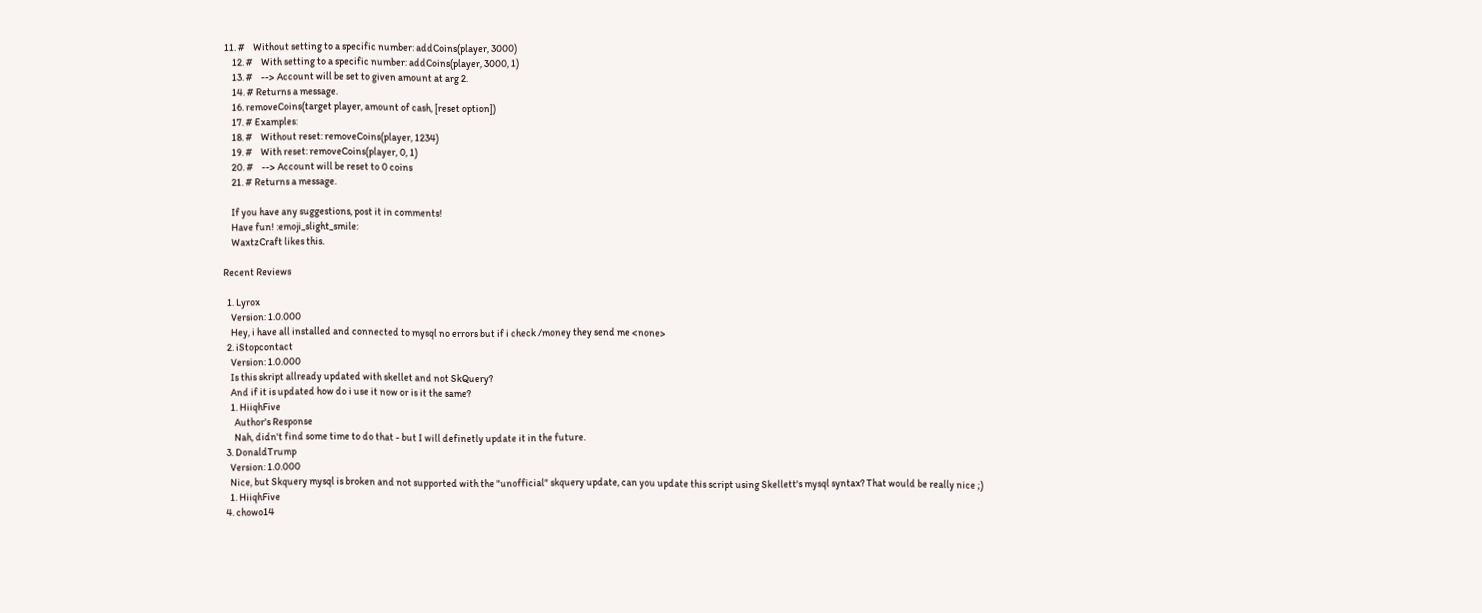11. #    Without setting to a specific number: addCoins(player, 3000)
    12. #    With setting to a specific number: addCoins(player, 3000, 1)
    13. #    --> Account will be set to given amount at arg 2.
    14. # Returns a message.
    16. removeCoins(target player, amount of cash, [reset option])
    17. # Examples:
    18. #    Without reset: removeCoins(player, 1234)
    19. #    With reset: removeCoins(player, 0, 1)
    20. #    --> Account will be reset to 0 coins
    21. # Returns a message.

    If you have any suggestions, post it in comments!
    Have fun! :emoji_slight_smile:
    WaxtzCraft likes this.

Recent Reviews

  1. Lyrox
    Version: 1.0.000
    Hey, i have all installed and connected to mysql no errors but if i check /money they send me <none>
  2. iStopcontact
    Version: 1.0.000
    Is this skript allready updated with skellet and not SkQuery?
    And if it is updated how do i use it now or is it the same?
    1. HiiqhFive
      Author's Response
      Nah, didn't find some time to do that - but I will definetly update it in the future.
  3. DonaldTrump
    Version: 1.0.000
    Nice, but Skquery mysql is broken and not supported with the "unofficial" skquery update, can you update this script using Skellett's mysql syntax? That would be really nice ;)
    1. HiiqhFive
  4. chowo14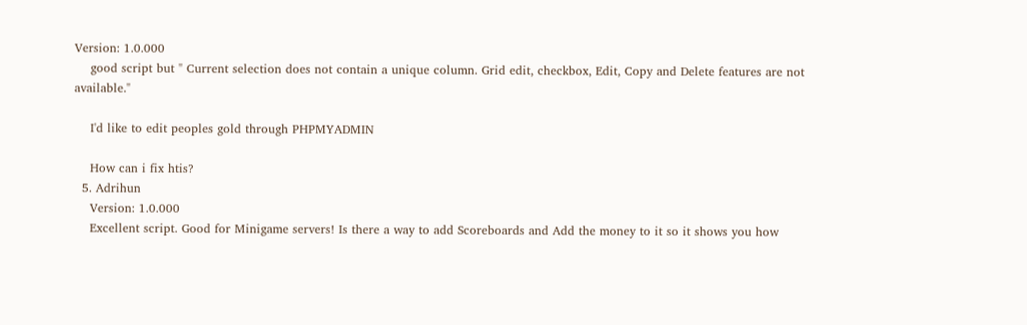Version: 1.0.000
    good script but " Current selection does not contain a unique column. Grid edit, checkbox, Edit, Copy and Delete features are not available."

    I'd like to edit peoples gold through PHPMYADMIN

    How can i fix htis?
  5. Adrihun
    Version: 1.0.000
    Excellent script. Good for Minigame servers! Is there a way to add Scoreboards and Add the money to it so it shows you how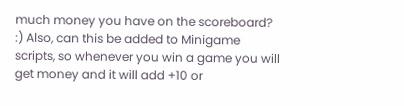much money you have on the scoreboard? :) Also, can this be added to Minigame scripts, so whenever you win a game you will get money and it will add +10 or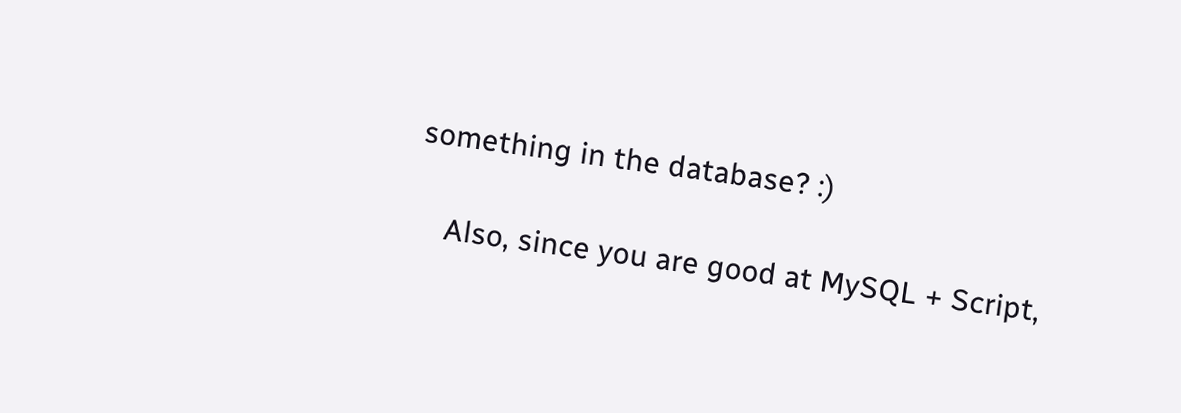something in the database? :)

    Also, since you are good at MySQL + Script,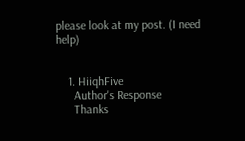please look at my post. (I need help)


    1. HiiqhFive
      Author's Response
      Thanks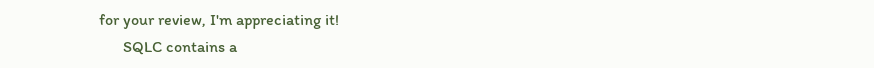for your review, I'm appreciating it!
      SQLC contains a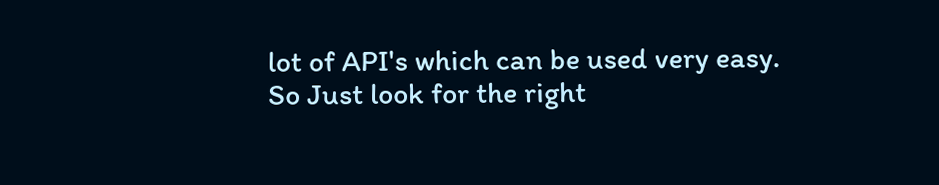lot of API's which can be used very easy. So Just look for the right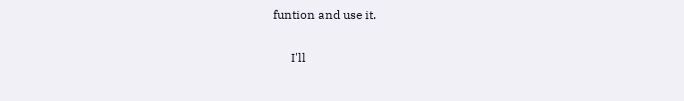funtion and use it.

      I'll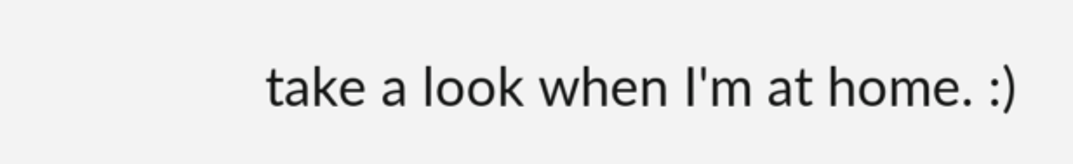take a look when I'm at home. :)